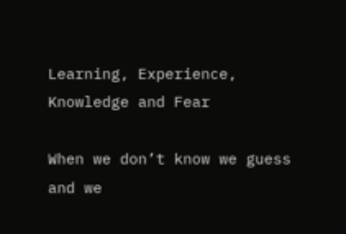Learning, Experience, Knowledge and Fear

When we don’t know we guess and we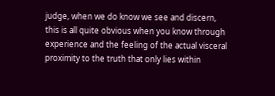judge, when we do know we see and discern, this is all quite obvious when you know through experience and the feeling of the actual visceral proximity to the truth that only lies within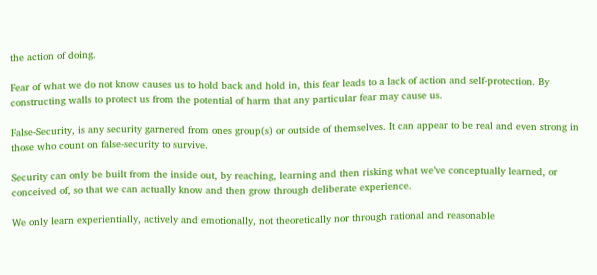the action of doing.

Fear of what we do not know causes us to hold back and hold in, this fear leads to a lack of action and self-protection. By constructing walls to protect us from the potential of harm that any particular fear may cause us.

False-Security, is any security garnered from ones group(s) or outside of themselves. It can appear to be real and even strong in those who count on false-security to survive.

Security can only be built from the inside out, by reaching, learning and then risking what we’ve conceptually learned, or conceived of, so that we can actually know and then grow through deliberate experience.

We only learn experientially, actively and emotionally, not theoretically nor through rational and reasonable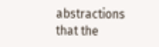abstractions that the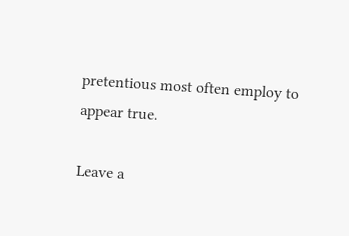pretentious most often employ to appear true.

Leave a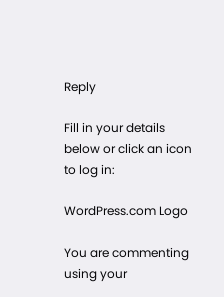Reply

Fill in your details below or click an icon to log in:

WordPress.com Logo

You are commenting using your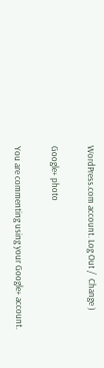WordPress.com account. Log Out /  Change )

Google+ photo

You are commenting using your Google+ account.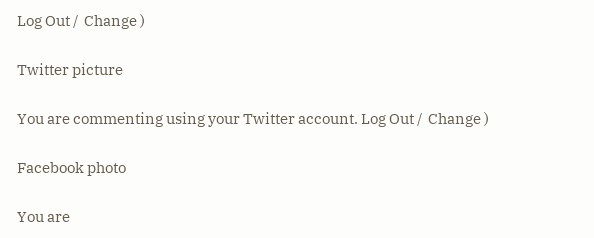Log Out /  Change )

Twitter picture

You are commenting using your Twitter account. Log Out /  Change )

Facebook photo

You are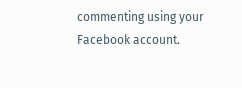commenting using your Facebook account.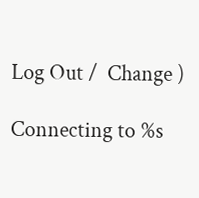Log Out /  Change )

Connecting to %s